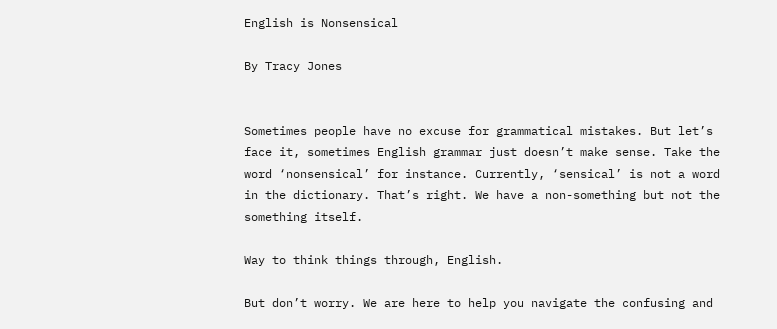English is Nonsensical

By Tracy Jones


Sometimes people have no excuse for grammatical mistakes. But let’s face it, sometimes English grammar just doesn’t make sense. Take the word ‘nonsensical’ for instance. Currently, ‘sensical’ is not a word in the dictionary. That’s right. We have a non-something but not the something itself.

Way to think things through, English.

But don’t worry. We are here to help you navigate the confusing and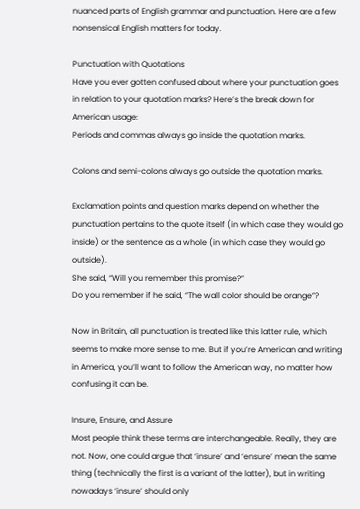nuanced parts of English grammar and punctuation. Here are a few nonsensical English matters for today.

Punctuation with Quotations
Have you ever gotten confused about where your punctuation goes in relation to your quotation marks? Here’s the break down for American usage:
Periods and commas always go inside the quotation marks.

Colons and semi-colons always go outside the quotation marks.

Exclamation points and question marks depend on whether the punctuation pertains to the quote itself (in which case they would go inside) or the sentence as a whole (in which case they would go outside).
She said, “Will you remember this promise?”
Do you remember if he said, “The wall color should be orange”?

Now in Britain, all punctuation is treated like this latter rule, which seems to make more sense to me. But if you’re American and writing in America, you’ll want to follow the American way, no matter how confusing it can be.

Insure, Ensure, and Assure
Most people think these terms are interchangeable. Really, they are not. Now, one could argue that ‘insure’ and ‘ensure’ mean the same thing (technically the first is a variant of the latter), but in writing nowadays ‘insure’ should only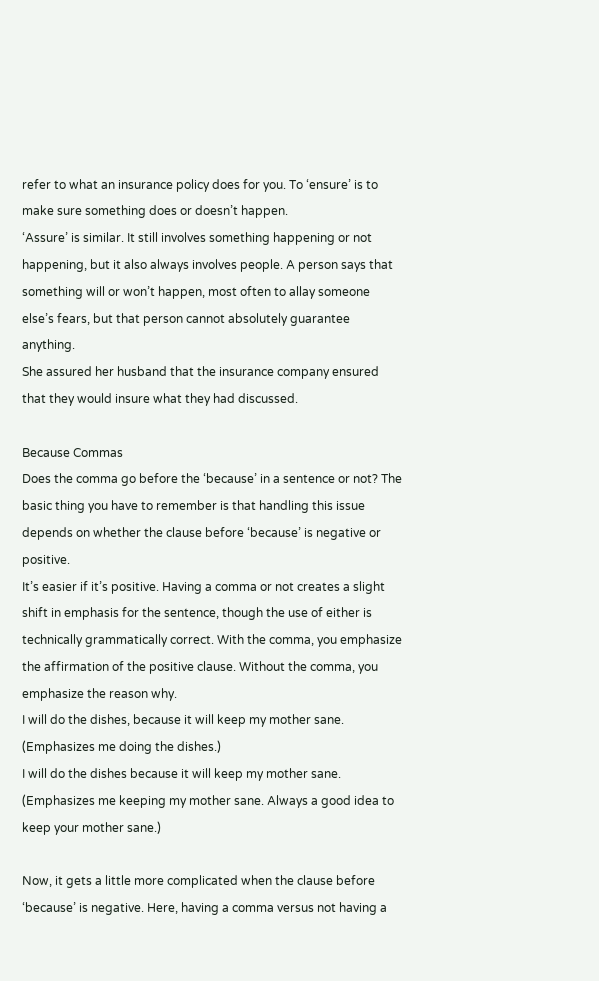refer to what an insurance policy does for you. To ‘ensure’ is to make sure something does or doesn’t happen.
‘Assure’ is similar. It still involves something happening or not happening, but it also always involves people. A person says that something will or won’t happen, most often to allay someone else’s fears, but that person cannot absolutely guarantee anything.
She assured her husband that the insurance company ensured that they would insure what they had discussed.

Because Commas
Does the comma go before the ‘because’ in a sentence or not? The basic thing you have to remember is that handling this issue depends on whether the clause before ‘because’ is negative or positive.
It’s easier if it’s positive. Having a comma or not creates a slight shift in emphasis for the sentence, though the use of either is technically grammatically correct. With the comma, you emphasize the affirmation of the positive clause. Without the comma, you emphasize the reason why.
I will do the dishes, because it will keep my mother sane. (Emphasizes me doing the dishes.)
I will do the dishes because it will keep my mother sane. (Emphasizes me keeping my mother sane. Always a good idea to keep your mother sane.)

Now, it gets a little more complicated when the clause before ‘because’ is negative. Here, having a comma versus not having a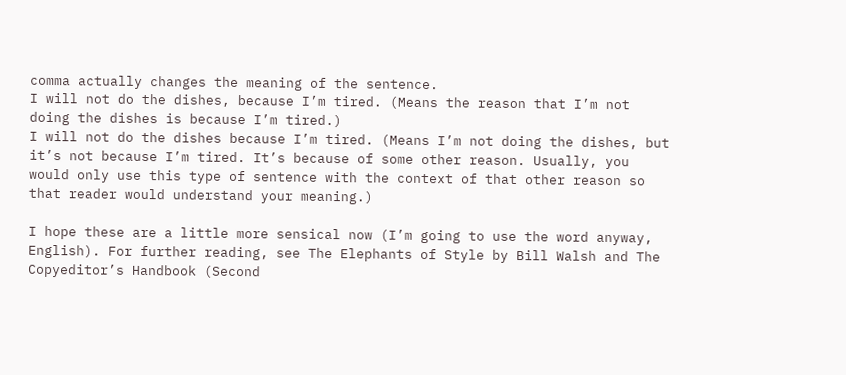comma actually changes the meaning of the sentence.
I will not do the dishes, because I’m tired. (Means the reason that I’m not doing the dishes is because I’m tired.)
I will not do the dishes because I’m tired. (Means I’m not doing the dishes, but it’s not because I’m tired. It’s because of some other reason. Usually, you would only use this type of sentence with the context of that other reason so that reader would understand your meaning.)

I hope these are a little more sensical now (I’m going to use the word anyway, English). For further reading, see The Elephants of Style by Bill Walsh and The Copyeditor’s Handbook (Second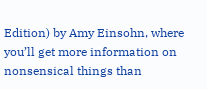Edition) by Amy Einsohn, where you’ll get more information on nonsensical things than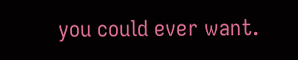you could ever want.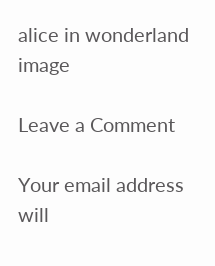alice in wonderland image

Leave a Comment

Your email address will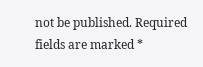not be published. Required fields are marked *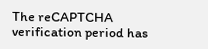The reCAPTCHA verification period has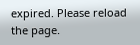expired. Please reload the page.